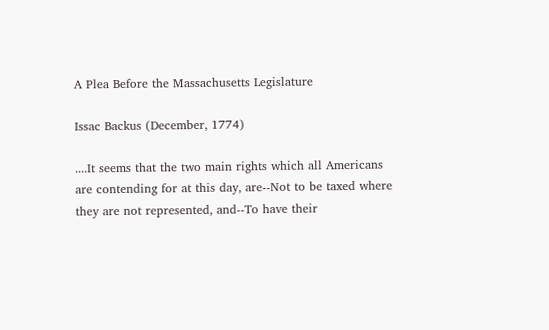A Plea Before the Massachusetts Legislature

Issac Backus (December, 1774)

....It seems that the two main rights which all Americans are contending for at this day, are--Not to be taxed where they are not represented, and--To have their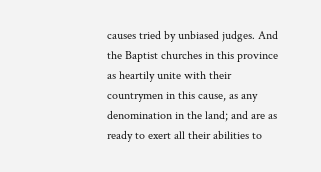causes tried by unbiased judges. And the Baptist churches in this province as heartily unite with their countrymen in this cause, as any denomination in the land; and are as ready to exert all their abilities to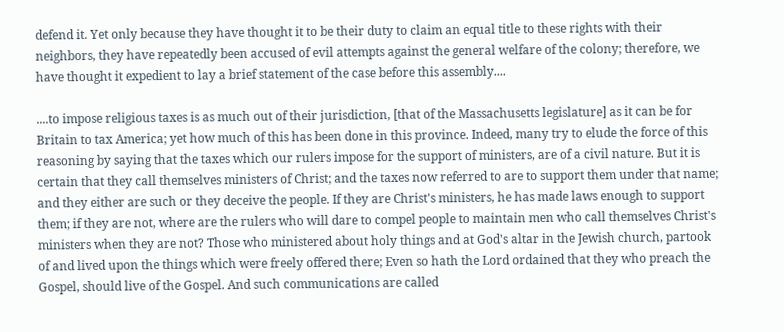defend it. Yet only because they have thought it to be their duty to claim an equal title to these rights with their neighbors, they have repeatedly been accused of evil attempts against the general welfare of the colony; therefore, we have thought it expedient to lay a brief statement of the case before this assembly....

....to impose religious taxes is as much out of their jurisdiction, [that of the Massachusetts legislature] as it can be for Britain to tax America; yet how much of this has been done in this province. Indeed, many try to elude the force of this reasoning by saying that the taxes which our rulers impose for the support of ministers, are of a civil nature. But it is certain that they call themselves ministers of Christ; and the taxes now referred to are to support them under that name; and they either are such or they deceive the people. If they are Christ's ministers, he has made laws enough to support them; if they are not, where are the rulers who will dare to compel people to maintain men who call themselves Christ's ministers when they are not? Those who ministered about holy things and at God's altar in the Jewish church, partook of and lived upon the things which were freely offered there; Even so hath the Lord ordained that they who preach the Gospel, should live of the Gospel. And such communications are called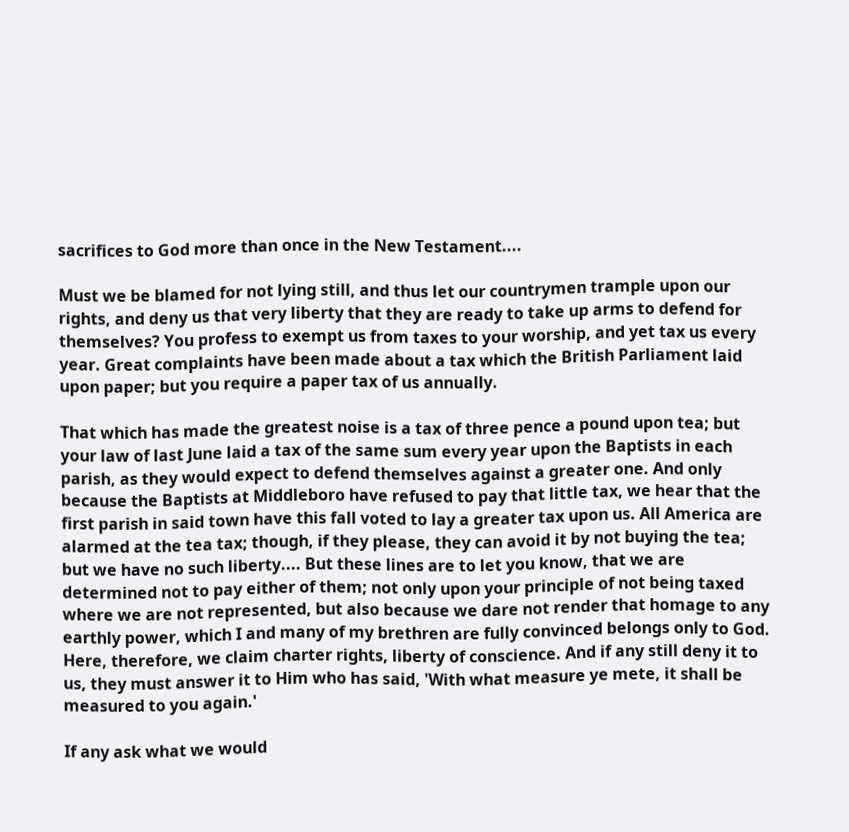sacrifices to God more than once in the New Testament....

Must we be blamed for not lying still, and thus let our countrymen trample upon our rights, and deny us that very liberty that they are ready to take up arms to defend for themselves? You profess to exempt us from taxes to your worship, and yet tax us every year. Great complaints have been made about a tax which the British Parliament laid upon paper; but you require a paper tax of us annually.

That which has made the greatest noise is a tax of three pence a pound upon tea; but your law of last June laid a tax of the same sum every year upon the Baptists in each parish, as they would expect to defend themselves against a greater one. And only because the Baptists at Middleboro have refused to pay that little tax, we hear that the first parish in said town have this fall voted to lay a greater tax upon us. All America are alarmed at the tea tax; though, if they please, they can avoid it by not buying the tea; but we have no such liberty.... But these lines are to let you know, that we are determined not to pay either of them; not only upon your principle of not being taxed where we are not represented, but also because we dare not render that homage to any earthly power, which I and many of my brethren are fully convinced belongs only to God. Here, therefore, we claim charter rights, liberty of conscience. And if any still deny it to us, they must answer it to Him who has said, 'With what measure ye mete, it shall be measured to you again.'

If any ask what we would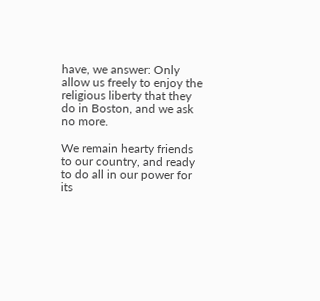have, we answer: Only allow us freely to enjoy the religious liberty that they do in Boston, and we ask no more.

We remain hearty friends to our country, and ready to do all in our power for its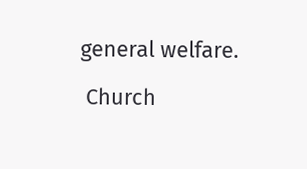general welfare.

 Church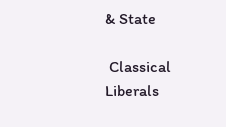& State

 Classical Liberals